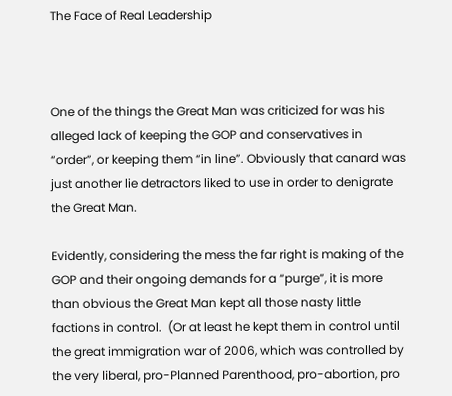The Face of Real Leadership



One of the things the Great Man was criticized for was his alleged lack of keeping the GOP and conservatives in “order”, or keeping them “in line”. Obviously that canard was just another lie detractors liked to use in order to denigrate the Great Man.

Evidently, considering the mess the far right is making of the GOP and their ongoing demands for a “purge”, it is more than obvious the Great Man kept all those nasty little factions in control.  (Or at least he kept them in control until the great immigration war of 2006, which was controlled by the very liberal, pro-Planned Parenthood, pro-abortion, pro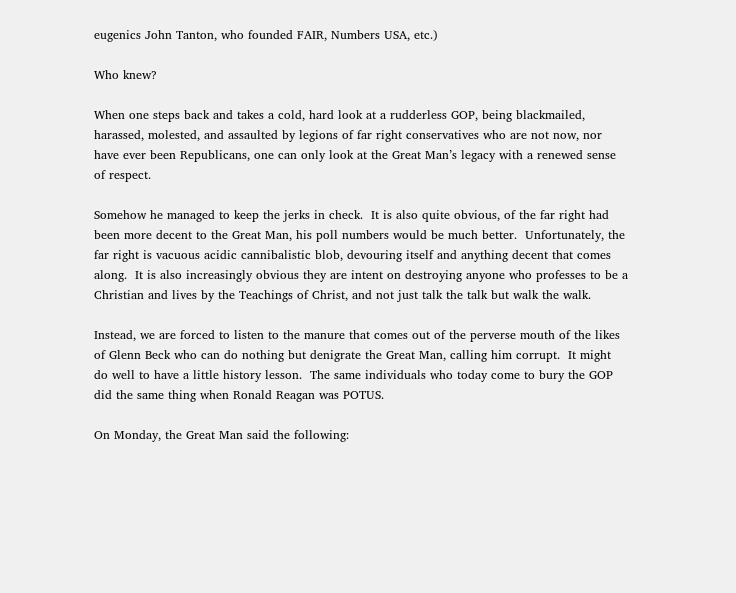eugenics John Tanton, who founded FAIR, Numbers USA, etc.)

Who knew?

When one steps back and takes a cold, hard look at a rudderless GOP, being blackmailed, harassed, molested, and assaulted by legions of far right conservatives who are not now, nor have ever been Republicans, one can only look at the Great Man’s legacy with a renewed sense of respect.

Somehow he managed to keep the jerks in check.  It is also quite obvious, of the far right had been more decent to the Great Man, his poll numbers would be much better.  Unfortunately, the far right is vacuous acidic cannibalistic blob, devouring itself and anything decent that comes along.  It is also increasingly obvious they are intent on destroying anyone who professes to be a Christian and lives by the Teachings of Christ, and not just talk the talk but walk the walk.

Instead, we are forced to listen to the manure that comes out of the perverse mouth of the likes of Glenn Beck who can do nothing but denigrate the Great Man, calling him corrupt.  It might do well to have a little history lesson.  The same individuals who today come to bury the GOP did the same thing when Ronald Reagan was POTUS.

On Monday, the Great Man said the following: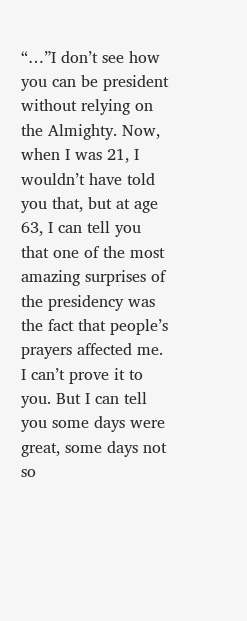“…”I don’t see how you can be president without relying on the Almighty. Now, when I was 21, I wouldn’t have told you that, but at age 63, I can tell you that one of the most amazing surprises of the presidency was the fact that people’s prayers affected me. I can’t prove it to you. But I can tell you some days were great, some days not so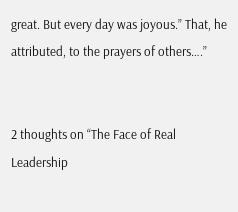great. But every day was joyous.” That, he attributed, to the prayers of others….”


2 thoughts on “The Face of Real Leadership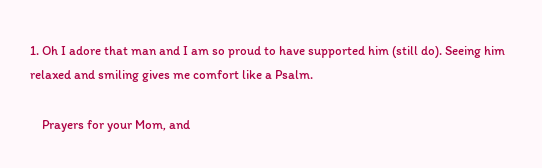1. Oh I adore that man and I am so proud to have supported him (still do). Seeing him relaxed and smiling gives me comfort like a Psalm.

    Prayers for your Mom, and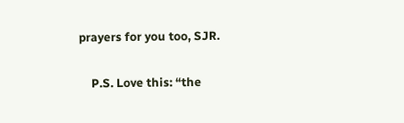prayers for you too, SJR.

    P.S. Love this: “the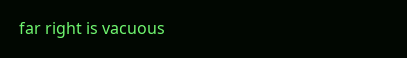far right is vacuous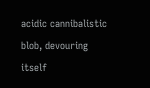acidic cannibalistic blob, devouring itself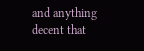and anything decent that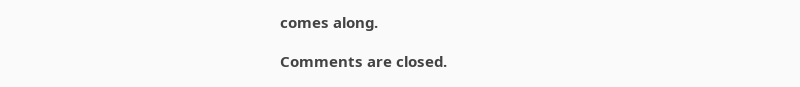comes along.

Comments are closed.